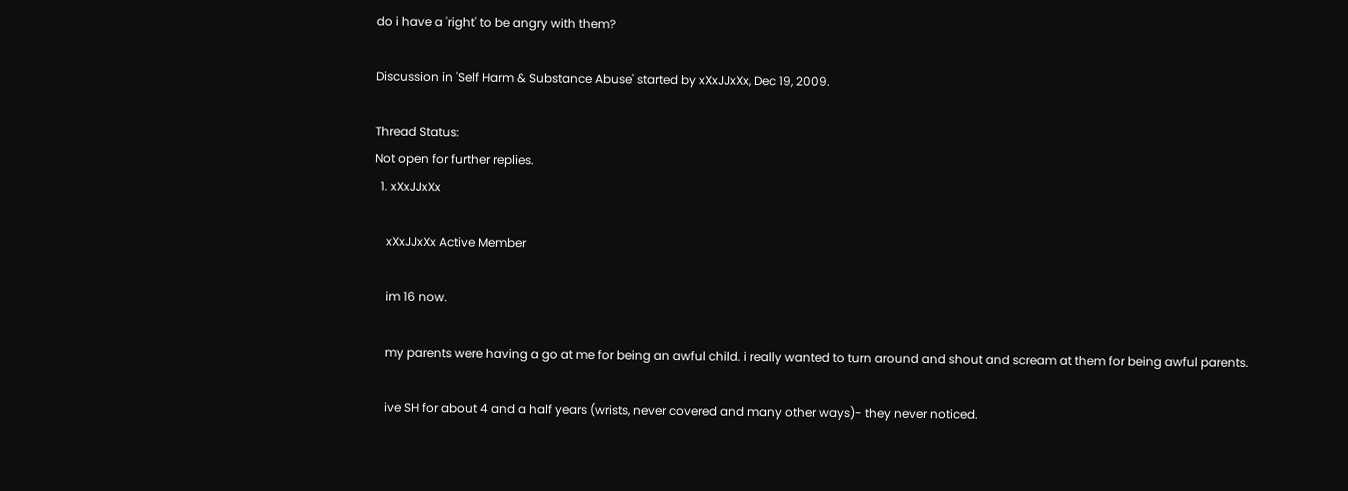do i have a 'right' to be angry with them?

Discussion in 'Self Harm & Substance Abuse' started by xXxJJxXx, Dec 19, 2009.

Thread Status:
Not open for further replies.
  1. xXxJJxXx

    xXxJJxXx Active Member

    im 16 now.

    my parents were having a go at me for being an awful child. i really wanted to turn around and shout and scream at them for being awful parents.

    ive SH for about 4 and a half years (wrists, never covered and many other ways)- they never noticed.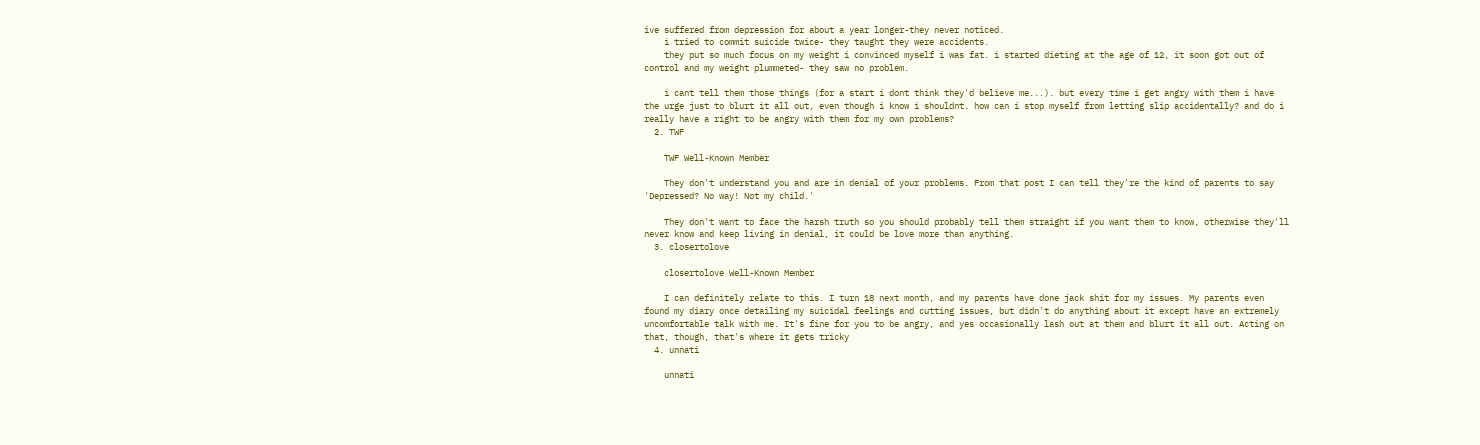ive suffered from depression for about a year longer-they never noticed.
    i tried to commit suicide twice- they taught they were accidents.
    they put so much focus on my weight i convinced myself i was fat. i started dieting at the age of 12, it soon got out of control and my weight plummeted- they saw no problem.

    i cant tell them those things (for a start i dont think they'd believe me...). but every time i get angry with them i have the urge just to blurt it all out, even though i know i shouldnt. how can i stop myself from letting slip accidentally? and do i really have a right to be angry with them for my own problems?
  2. TWF

    TWF Well-Known Member

    They don't understand you and are in denial of your problems. From that post I can tell they're the kind of parents to say 'Depressed? No way! Not my child.'

    They don't want to face the harsh truth so you should probably tell them straight if you want them to know, otherwise they'll never know and keep living in denial, it could be love more than anything.
  3. closertolove

    closertolove Well-Known Member

    I can definitely relate to this. I turn 18 next month, and my parents have done jack shit for my issues. My parents even found my diary once detailing my suicidal feelings and cutting issues, but didn't do anything about it except have an extremely uncomfortable talk with me. It's fine for you to be angry, and yes occasionally lash out at them and blurt it all out. Acting on that, though, that's where it gets tricky
  4. unnati

    unnati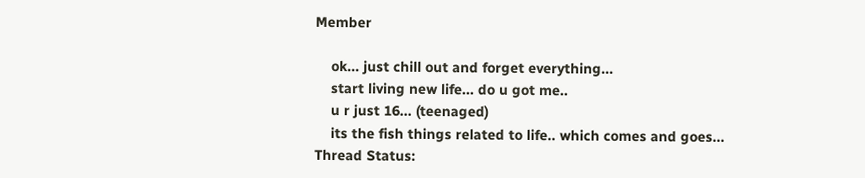Member

    ok... just chill out and forget everything...
    start living new life... do u got me..
    u r just 16... (teenaged)
    its the fish things related to life.. which comes and goes...
Thread Status: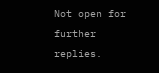Not open for further replies.